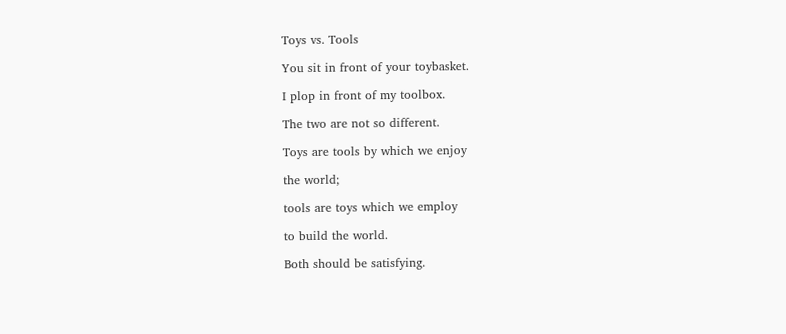Toys vs. Tools

You sit in front of your toybasket.

I plop in front of my toolbox.

The two are not so different.

Toys are tools by which we enjoy

the world;

tools are toys which we employ

to build the world.

Both should be satisfying.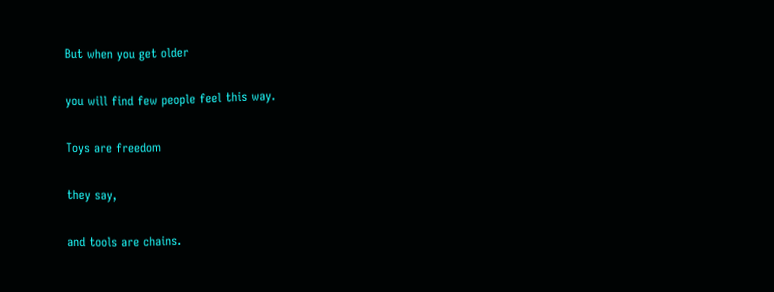But when you get older

you will find few people feel this way.

Toys are freedom

they say,

and tools are chains.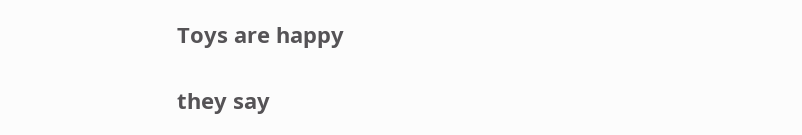Toys are happy

they say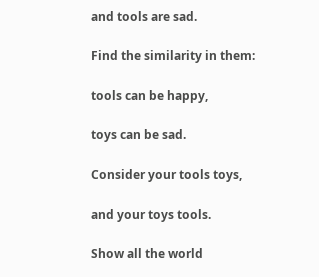and tools are sad.

Find the similarity in them:

tools can be happy,

toys can be sad.

Consider your tools toys,

and your toys tools.

Show all the world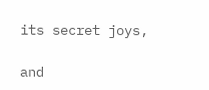its secret joys,

and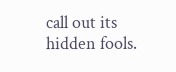call out its hidden fools.